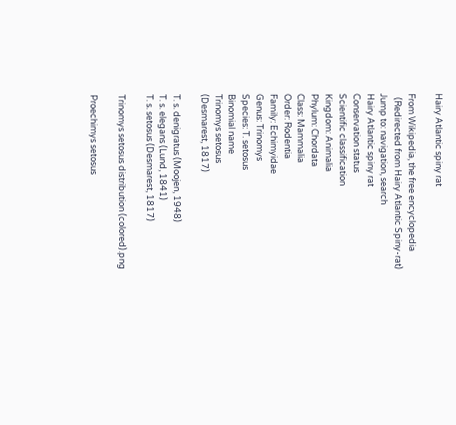Hairy Atlantic spiny rat

From Wikipedia, the free encyclopedia
  (Redirected from Hairy Atlantic Spiny-rat)
Jump to: navigation, search
Hairy Atlantic spiny rat
Conservation status
Scientific classification
Kingdom: Animalia
Phylum: Chordata
Class: Mammalia
Order: Rodentia
Family: Echimyidae
Genus: Trinomys
Species: T. setosus
Binomial name
Trinomys setosus
(Desmarest, 1817)

T. s. denigratus (Moojen, 1948)
T. s. elegans (Lund, 1841)
T. s. setosus (Desmarest, 1817)

Trinomys setosus distribution (colored).png

Proechimys setosus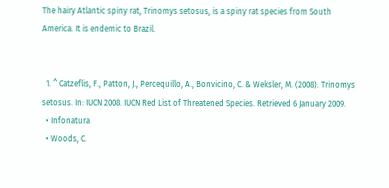The hairy Atlantic spiny rat, Trinomys setosus, is a spiny rat species from South America. It is endemic to Brazil.


  1. ^ Catzeflis, F., Patton, J., Percequillo, A., Bonvicino, C. & Weksler, M. (2008). Trinomys setosus. In: IUCN 2008. IUCN Red List of Threatened Species. Retrieved 6 January 2009.
  • Infonatura
  • Woods, C.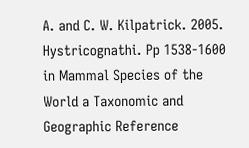A. and C. W. Kilpatrick. 2005. Hystricognathi. Pp 1538-1600 in Mammal Species of the World a Taxonomic and Geographic Reference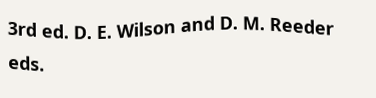3rd ed. D. E. Wilson and D. M. Reeder eds.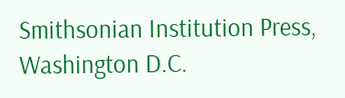Smithsonian Institution Press, Washington D.C.